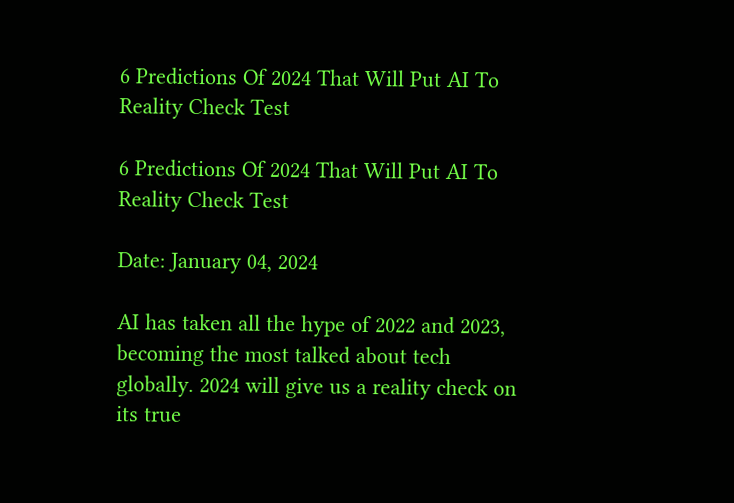6 Predictions Of 2024 That Will Put AI To Reality Check Test

6 Predictions Of 2024 That Will Put AI To Reality Check Test

Date: January 04, 2024

AI has taken all the hype of 2022 and 2023, becoming the most talked about tech globally. 2024 will give us a reality check on its true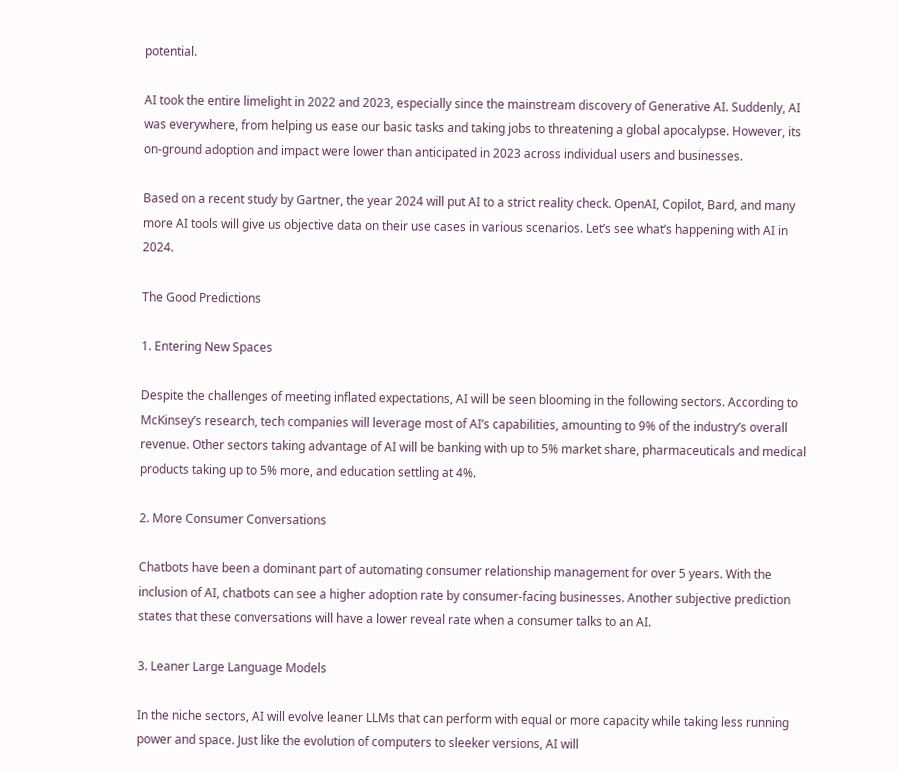potential.

AI took the entire limelight in 2022 and 2023, especially since the mainstream discovery of Generative AI. Suddenly, AI was everywhere, from helping us ease our basic tasks and taking jobs to threatening a global apocalypse. However, its on-ground adoption and impact were lower than anticipated in 2023 across individual users and businesses.

Based on a recent study by Gartner, the year 2024 will put AI to a strict reality check. OpenAI, Copilot, Bard, and many more AI tools will give us objective data on their use cases in various scenarios. Let’s see what’s happening with AI in 2024.

The Good Predictions

1. Entering New Spaces

Despite the challenges of meeting inflated expectations, AI will be seen blooming in the following sectors. According to McKinsey’s research, tech companies will leverage most of AI’s capabilities, amounting to 9% of the industry’s overall revenue. Other sectors taking advantage of AI will be banking with up to 5% market share, pharmaceuticals and medical products taking up to 5% more, and education settling at 4%.

2. More Consumer Conversations

Chatbots have been a dominant part of automating consumer relationship management for over 5 years. With the inclusion of AI, chatbots can see a higher adoption rate by consumer-facing businesses. Another subjective prediction states that these conversations will have a lower reveal rate when a consumer talks to an AI.

3. Leaner Large Language Models

In the niche sectors, AI will evolve leaner LLMs that can perform with equal or more capacity while taking less running power and space. Just like the evolution of computers to sleeker versions, AI will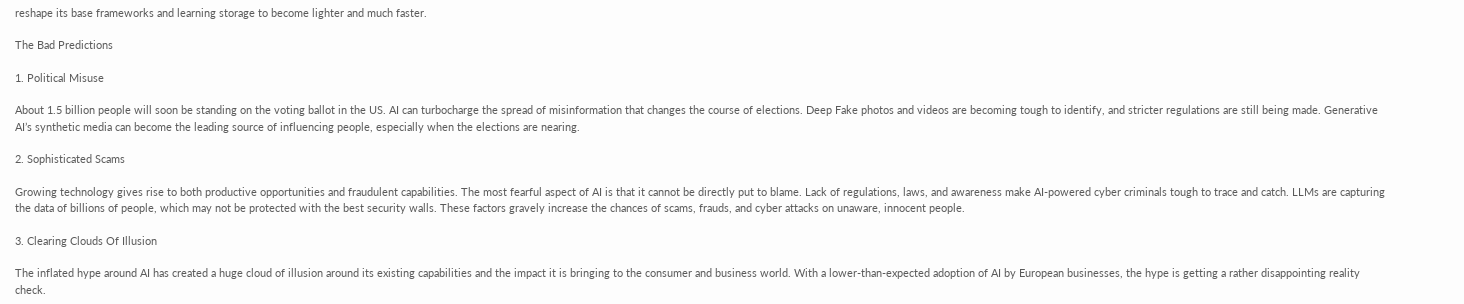reshape its base frameworks and learning storage to become lighter and much faster.

The Bad Predictions

1. Political Misuse

About 1.5 billion people will soon be standing on the voting ballot in the US. AI can turbocharge the spread of misinformation that changes the course of elections. Deep Fake photos and videos are becoming tough to identify, and stricter regulations are still being made. Generative AI’s synthetic media can become the leading source of influencing people, especially when the elections are nearing.

2. Sophisticated Scams

Growing technology gives rise to both productive opportunities and fraudulent capabilities. The most fearful aspect of AI is that it cannot be directly put to blame. Lack of regulations, laws, and awareness make AI-powered cyber criminals tough to trace and catch. LLMs are capturing the data of billions of people, which may not be protected with the best security walls. These factors gravely increase the chances of scams, frauds, and cyber attacks on unaware, innocent people.

3. Clearing Clouds Of Illusion

The inflated hype around AI has created a huge cloud of illusion around its existing capabilities and the impact it is bringing to the consumer and business world. With a lower-than-expected adoption of AI by European businesses, the hype is getting a rather disappointing reality check.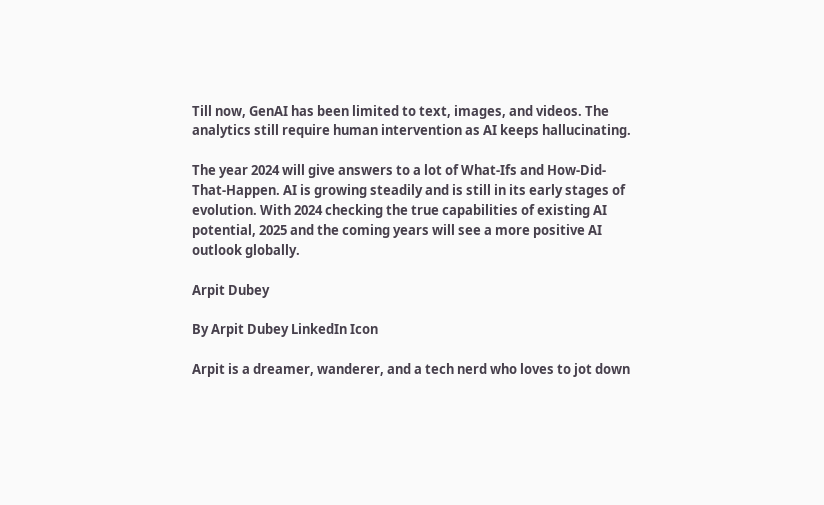Till now, GenAI has been limited to text, images, and videos. The analytics still require human intervention as AI keeps hallucinating.

The year 2024 will give answers to a lot of What-Ifs and How-Did-That-Happen. AI is growing steadily and is still in its early stages of evolution. With 2024 checking the true capabilities of existing AI potential, 2025 and the coming years will see a more positive AI outlook globally.

Arpit Dubey

By Arpit Dubey LinkedIn Icon

Arpit is a dreamer, wanderer, and a tech nerd who loves to jot down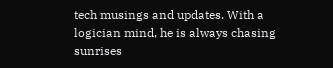tech musings and updates. With a logician mind, he is always chasing sunrises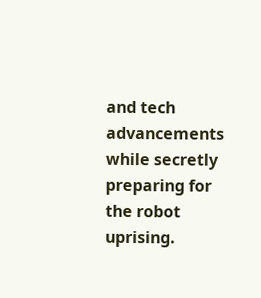and tech advancements while secretly preparing for the robot uprising.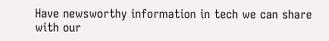Have newsworthy information in tech we can share with our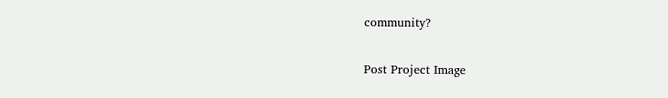community?

Post Project Image